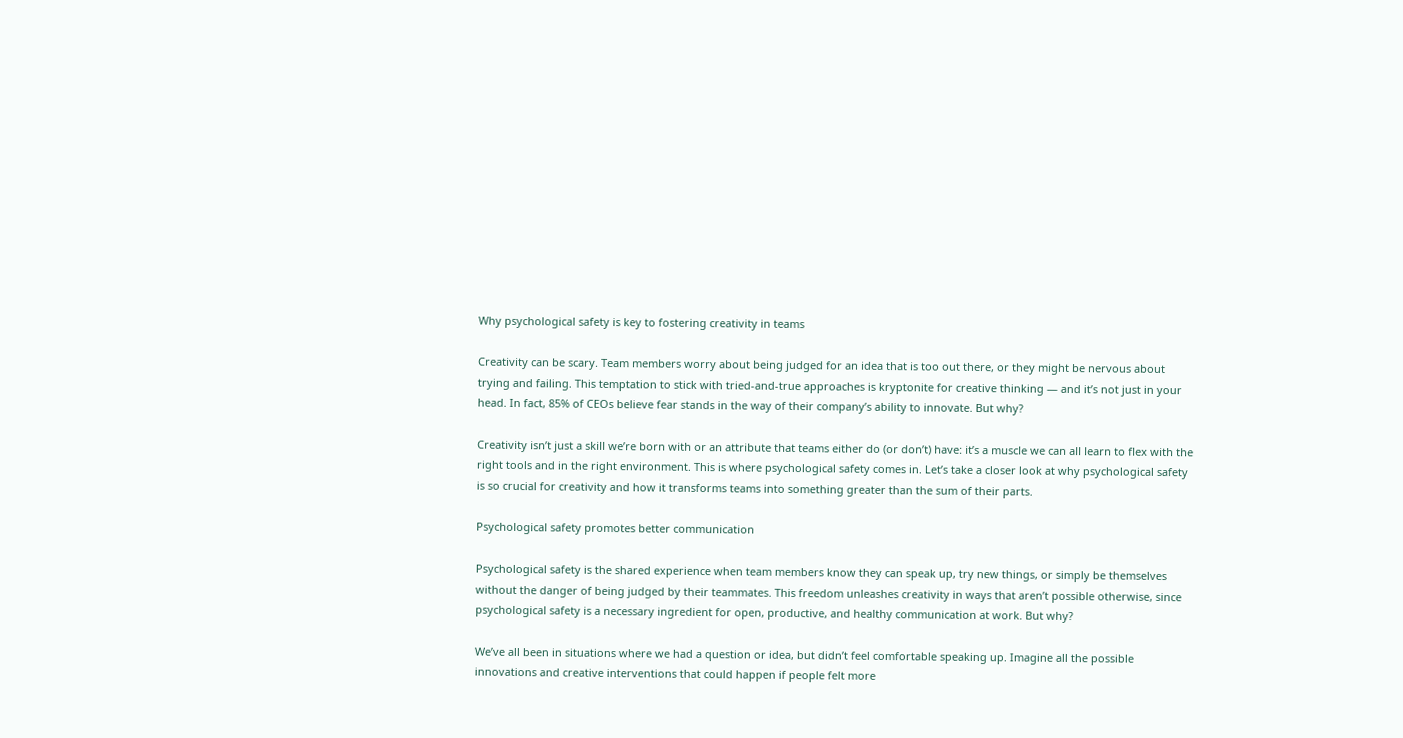Why psychological safety is key to fostering creativity in teams

Creativity can be scary. Team members worry about being judged for an idea that is too out there, or they might be nervous about trying and failing. This temptation to stick with tried-and-true approaches is kryptonite for creative thinking — and it’s not just in your head. In fact, 85% of CEOs believe fear stands in the way of their company’s ability to innovate. But why?

Creativity isn’t just a skill we’re born with or an attribute that teams either do (or don’t) have: it’s a muscle we can all learn to flex with the right tools and in the right environment. This is where psychological safety comes in. Let’s take a closer look at why psychological safety is so crucial for creativity and how it transforms teams into something greater than the sum of their parts.

Psychological safety promotes better communication

Psychological safety is the shared experience when team members know they can speak up, try new things, or simply be themselves without the danger of being judged by their teammates. This freedom unleashes creativity in ways that aren’t possible otherwise, since psychological safety is a necessary ingredient for open, productive, and healthy communication at work. But why?

We’ve all been in situations where we had a question or idea, but didn’t feel comfortable speaking up. Imagine all the possible innovations and creative interventions that could happen if people felt more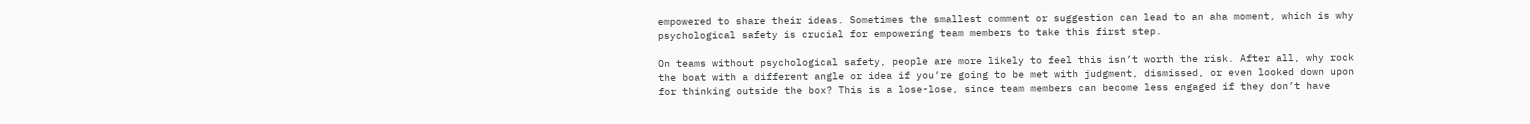empowered to share their ideas. Sometimes the smallest comment or suggestion can lead to an aha moment, which is why psychological safety is crucial for empowering team members to take this first step.

On teams without psychological safety, people are more likely to feel this isn’t worth the risk. After all, why rock the boat with a different angle or idea if you’re going to be met with judgment, dismissed, or even looked down upon for thinking outside the box? This is a lose-lose, since team members can become less engaged if they don’t have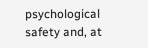psychological safety and, at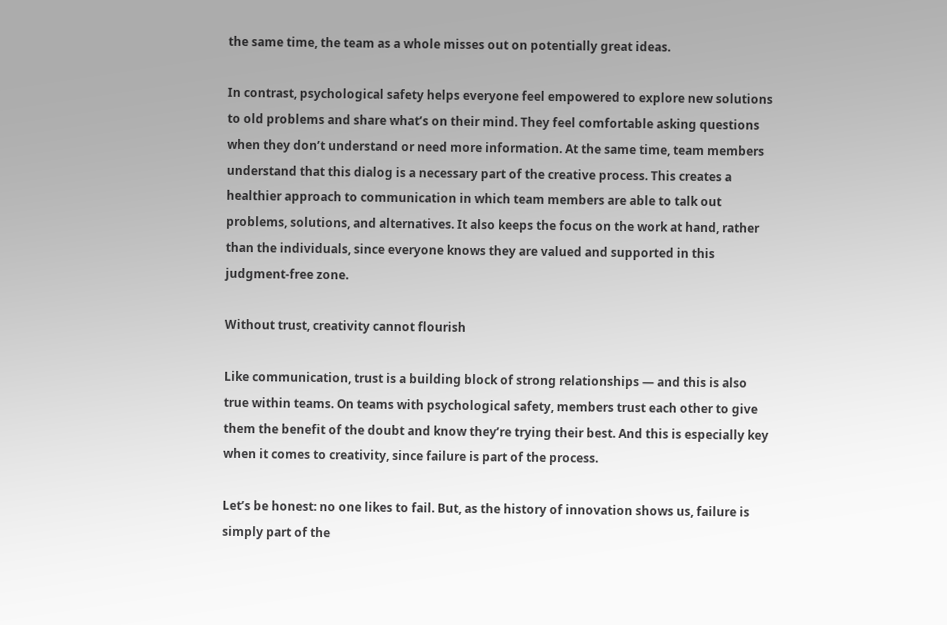the same time, the team as a whole misses out on potentially great ideas.

In contrast, psychological safety helps everyone feel empowered to explore new solutions to old problems and share what’s on their mind. They feel comfortable asking questions when they don’t understand or need more information. At the same time, team members understand that this dialog is a necessary part of the creative process. This creates a healthier approach to communication in which team members are able to talk out problems, solutions, and alternatives. It also keeps the focus on the work at hand, rather than the individuals, since everyone knows they are valued and supported in this judgment-free zone.

Without trust, creativity cannot flourish

Like communication, trust is a building block of strong relationships — and this is also true within teams. On teams with psychological safety, members trust each other to give them the benefit of the doubt and know they’re trying their best. And this is especially key when it comes to creativity, since failure is part of the process.

Let’s be honest: no one likes to fail. But, as the history of innovation shows us, failure is simply part of the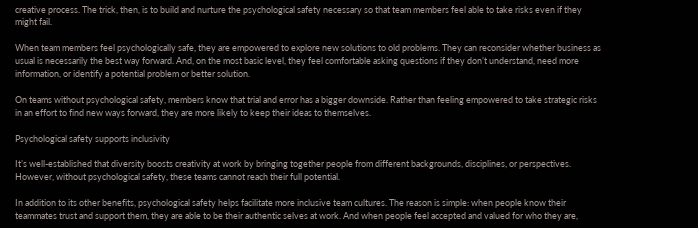creative process. The trick, then, is to build and nurture the psychological safety necessary so that team members feel able to take risks even if they might fail.

When team members feel psychologically safe, they are empowered to explore new solutions to old problems. They can reconsider whether business as usual is necessarily the best way forward. And, on the most basic level, they feel comfortable asking questions if they don’t understand, need more information, or identify a potential problem or better solution.

On teams without psychological safety, members know that trial and error has a bigger downside. Rather than feeling empowered to take strategic risks in an effort to find new ways forward, they are more likely to keep their ideas to themselves.

Psychological safety supports inclusivity

It’s well-established that diversity boosts creativity at work by bringing together people from different backgrounds, disciplines, or perspectives. However, without psychological safety, these teams cannot reach their full potential.

In addition to its other benefits, psychological safety helps facilitate more inclusive team cultures. The reason is simple: when people know their teammates trust and support them, they are able to be their authentic selves at work. And when people feel accepted and valued for who they are,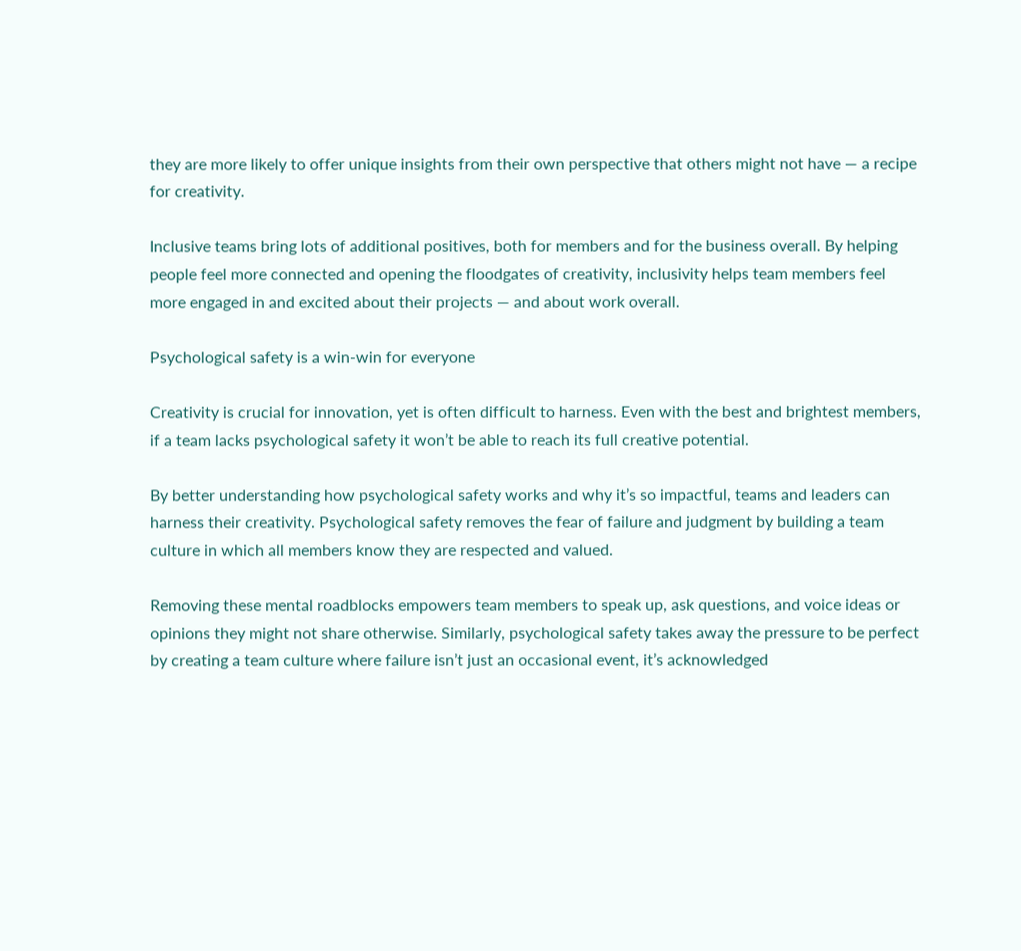they are more likely to offer unique insights from their own perspective that others might not have — a recipe for creativity.

Inclusive teams bring lots of additional positives, both for members and for the business overall. By helping people feel more connected and opening the floodgates of creativity, inclusivity helps team members feel more engaged in and excited about their projects — and about work overall.

Psychological safety is a win-win for everyone

Creativity is crucial for innovation, yet is often difficult to harness. Even with the best and brightest members, if a team lacks psychological safety it won’t be able to reach its full creative potential.

By better understanding how psychological safety works and why it’s so impactful, teams and leaders can harness their creativity. Psychological safety removes the fear of failure and judgment by building a team culture in which all members know they are respected and valued.

Removing these mental roadblocks empowers team members to speak up, ask questions, and voice ideas or opinions they might not share otherwise. Similarly, psychological safety takes away the pressure to be perfect by creating a team culture where failure isn’t just an occasional event, it’s acknowledged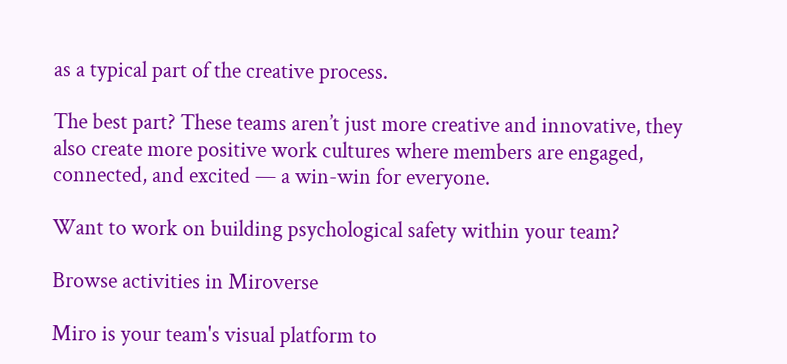as a typical part of the creative process.

The best part? These teams aren’t just more creative and innovative, they also create more positive work cultures where members are engaged, connected, and excited — a win-win for everyone.

Want to work on building psychological safety within your team?

Browse activities in Miroverse

Miro is your team's visual platform to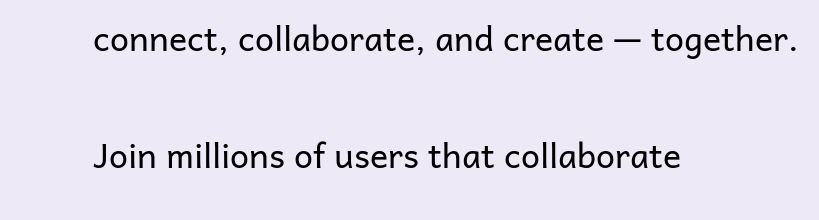connect, collaborate, and create — together.

Join millions of users that collaborate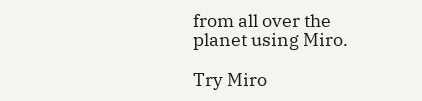from all over the planet using Miro.

Try Miro